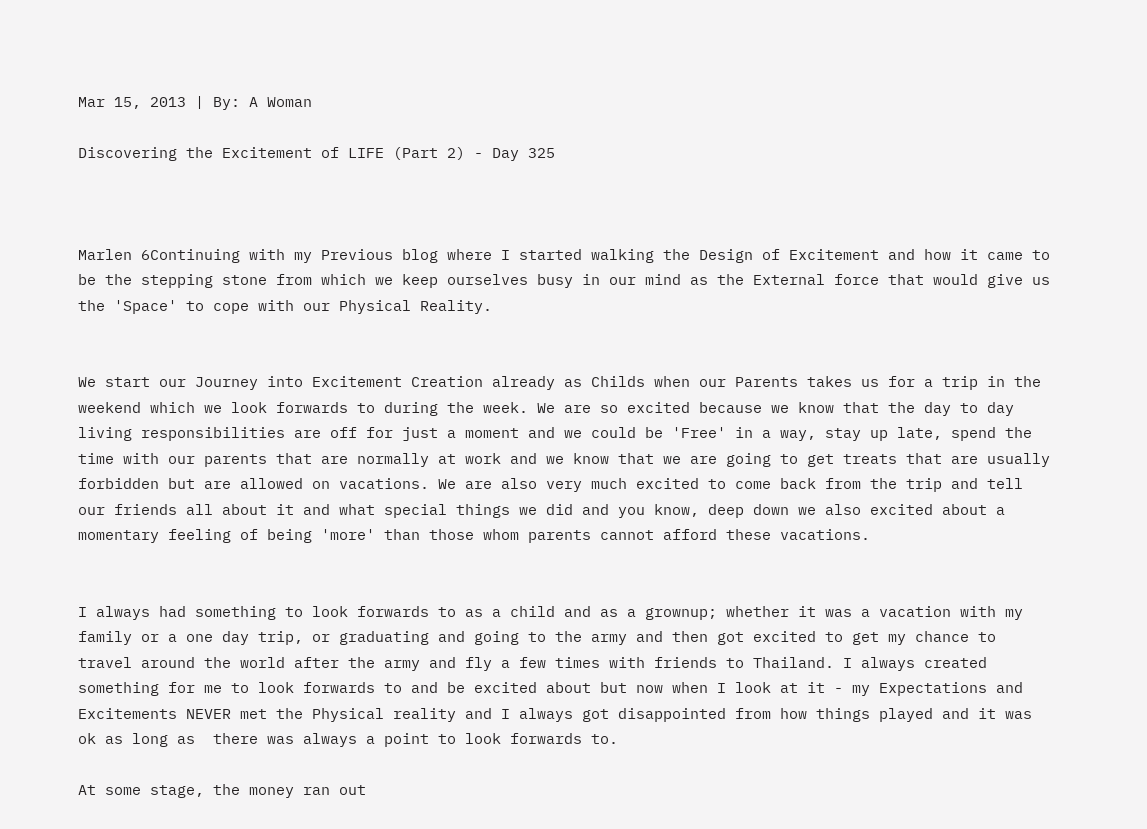Mar 15, 2013 | By: A Woman

Discovering the Excitement of LIFE (Part 2) - Day 325



Marlen 6Continuing with my Previous blog where I started walking the Design of Excitement and how it came to be the stepping stone from which we keep ourselves busy in our mind as the External force that would give us the 'Space' to cope with our Physical Reality.


We start our Journey into Excitement Creation already as Childs when our Parents takes us for a trip in the weekend which we look forwards to during the week. We are so excited because we know that the day to day living responsibilities are off for just a moment and we could be 'Free' in a way, stay up late, spend the time with our parents that are normally at work and we know that we are going to get treats that are usually forbidden but are allowed on vacations. We are also very much excited to come back from the trip and tell our friends all about it and what special things we did and you know, deep down we also excited about a momentary feeling of being 'more' than those whom parents cannot afford these vacations.


I always had something to look forwards to as a child and as a grownup; whether it was a vacation with my family or a one day trip, or graduating and going to the army and then got excited to get my chance to travel around the world after the army and fly a few times with friends to Thailand. I always created something for me to look forwards to and be excited about but now when I look at it - my Expectations and Excitements NEVER met the Physical reality and I always got disappointed from how things played and it was ok as long as  there was always a point to look forwards to.

At some stage, the money ran out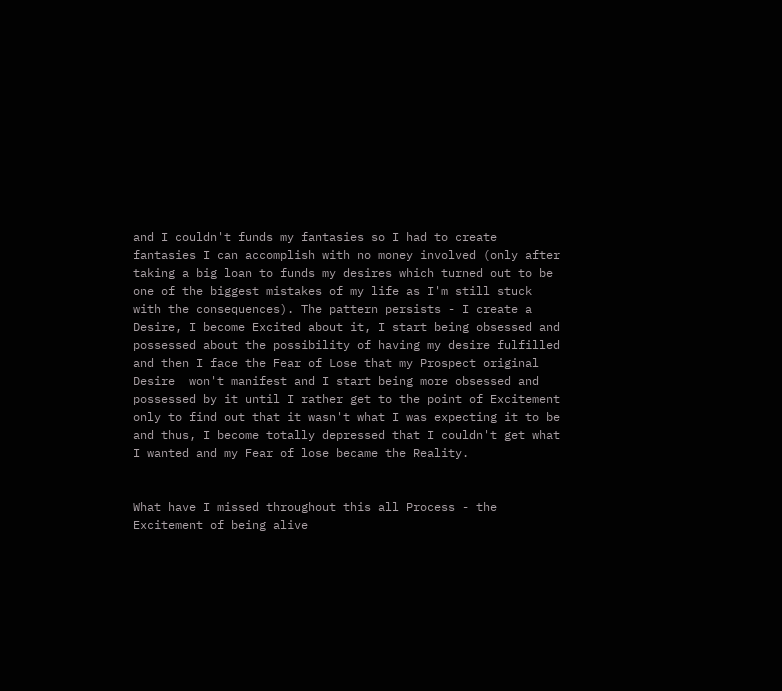and I couldn't funds my fantasies so I had to create fantasies I can accomplish with no money involved (only after taking a big loan to funds my desires which turned out to be one of the biggest mistakes of my life as I'm still stuck with the consequences). The pattern persists - I create a Desire, I become Excited about it, I start being obsessed and possessed about the possibility of having my desire fulfilled and then I face the Fear of Lose that my Prospect original Desire  won't manifest and I start being more obsessed and possessed by it until I rather get to the point of Excitement only to find out that it wasn't what I was expecting it to be and thus, I become totally depressed that I couldn't get what I wanted and my Fear of lose became the Reality.


What have I missed throughout this all Process - the Excitement of being alive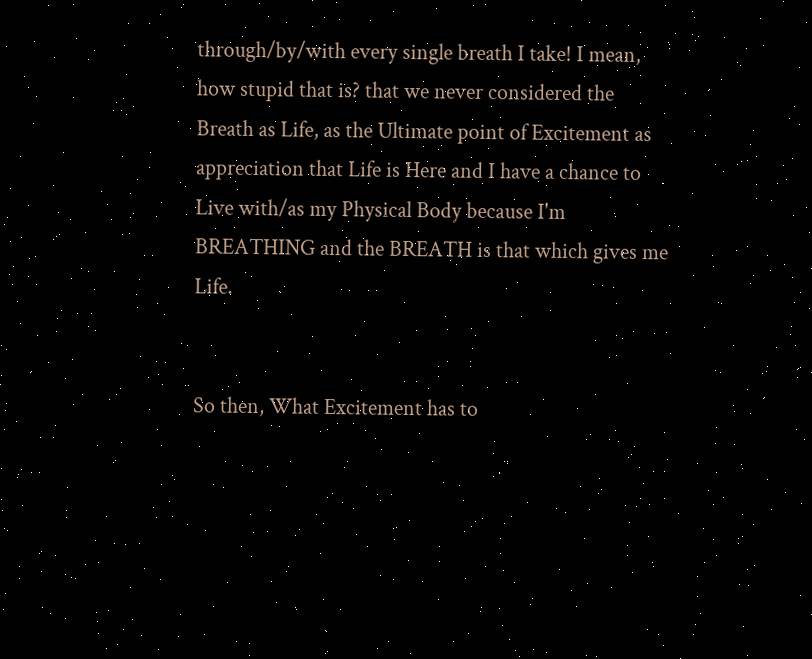through/by/with every single breath I take! I mean, how stupid that is? that we never considered the Breath as Life, as the Ultimate point of Excitement as appreciation that Life is Here and I have a chance to Live with/as my Physical Body because I'm BREATHING and the BREATH is that which gives me Life.


So then, What Excitement has to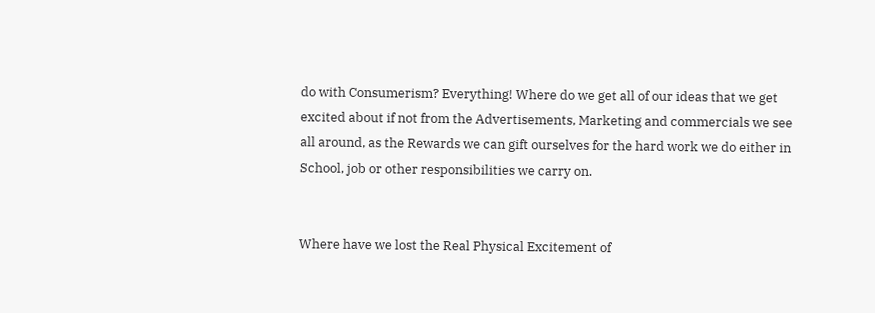do with Consumerism? Everything! Where do we get all of our ideas that we get excited about if not from the Advertisements, Marketing and commercials we see all around, as the Rewards we can gift ourselves for the hard work we do either in School, job or other responsibilities we carry on.


Where have we lost the Real Physical Excitement of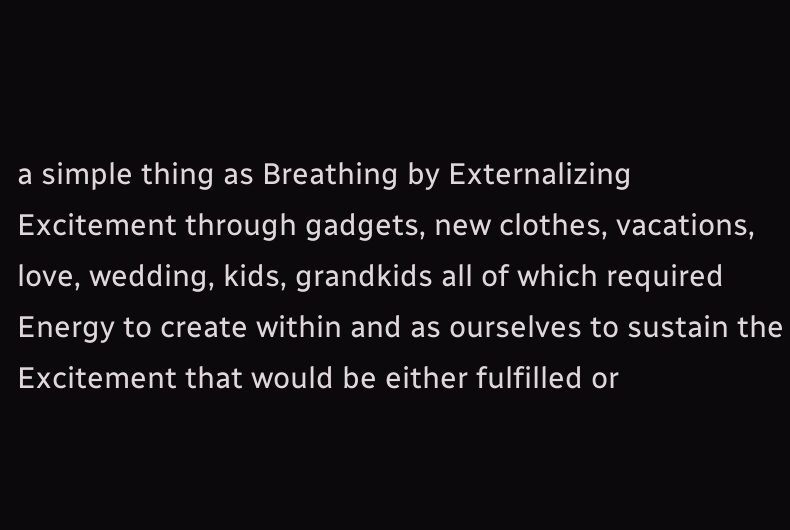a simple thing as Breathing by Externalizing Excitement through gadgets, new clothes, vacations, love, wedding, kids, grandkids all of which required Energy to create within and as ourselves to sustain the Excitement that would be either fulfilled or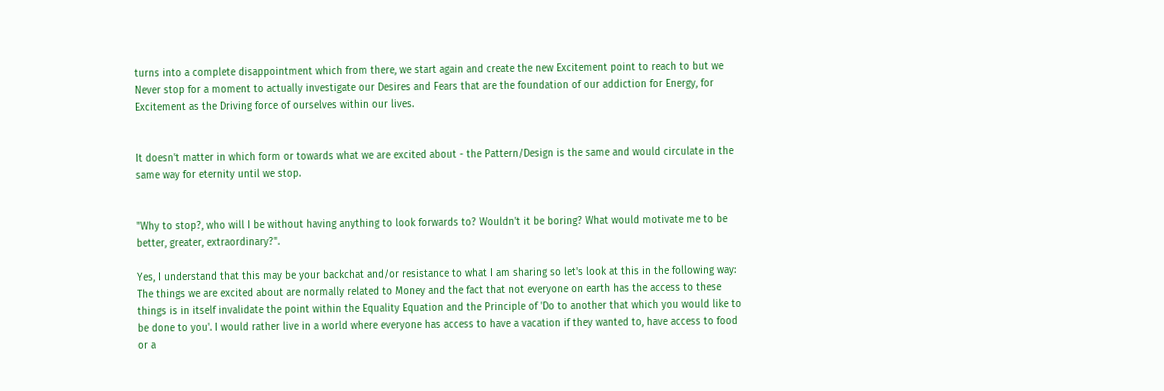turns into a complete disappointment which from there, we start again and create the new Excitement point to reach to but we Never stop for a moment to actually investigate our Desires and Fears that are the foundation of our addiction for Energy, for Excitement as the Driving force of ourselves within our lives.


It doesn't matter in which form or towards what we are excited about - the Pattern/Design is the same and would circulate in the same way for eternity until we stop.


"Why to stop?, who will I be without having anything to look forwards to? Wouldn't it be boring? What would motivate me to be better, greater, extraordinary?".

Yes, I understand that this may be your backchat and/or resistance to what I am sharing so let's look at this in the following way:
The things we are excited about are normally related to Money and the fact that not everyone on earth has the access to these things is in itself invalidate the point within the Equality Equation and the Principle of 'Do to another that which you would like to be done to you'. I would rather live in a world where everyone has access to have a vacation if they wanted to, have access to food or a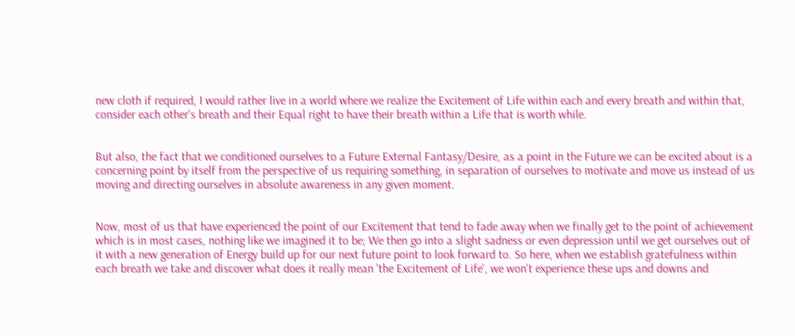new cloth if required, I would rather live in a world where we realize the Excitement of Life within each and every breath and within that, consider each other's breath and their Equal right to have their breath within a Life that is worth while.


But also, the fact that we conditioned ourselves to a Future External Fantasy/Desire, as a point in the Future we can be excited about is a concerning point by itself from the perspective of us requiring something, in separation of ourselves to motivate and move us instead of us moving and directing ourselves in absolute awareness in any given moment.


Now, most of us that have experienced the point of our Excitement that tend to fade away when we finally get to the point of achievement which is in most cases, nothing like we imagined it to be; We then go into a slight sadness or even depression until we get ourselves out of it with a new generation of Energy build up for our next future point to look forward to. So here, when we establish gratefulness within each breath we take and discover what does it really mean 'the Excitement of Life', we won't experience these ups and downs and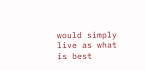would simply live as what is best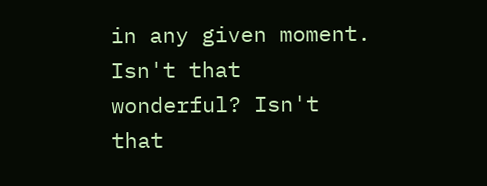in any given moment. Isn't that wonderful? Isn't that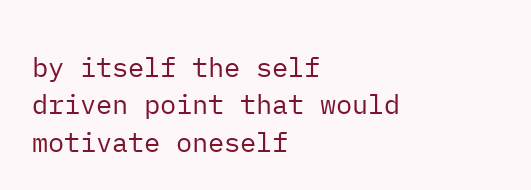by itself the self driven point that would motivate oneself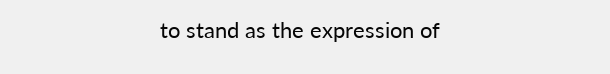to stand as the expression of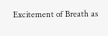Excitement of Breath as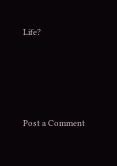Life?





Post a Comment